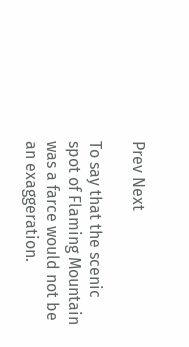Prev Next

To say that the scenic spot of Flaming Mountain was a farce would not be an exaggeration.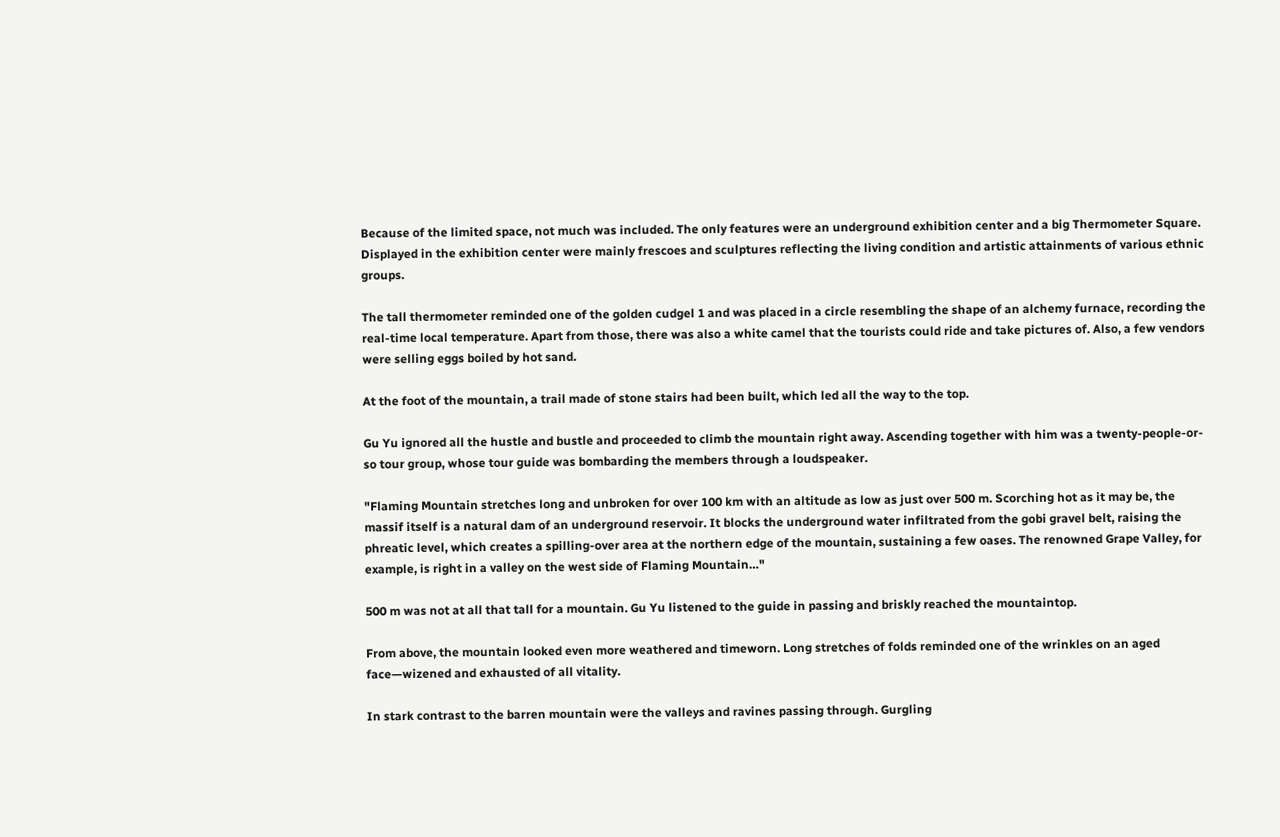Because of the limited space, not much was included. The only features were an underground exhibition center and a big Thermometer Square. Displayed in the exhibition center were mainly frescoes and sculptures reflecting the living condition and artistic attainments of various ethnic groups.

The tall thermometer reminded one of the golden cudgel 1 and was placed in a circle resembling the shape of an alchemy furnace, recording the real-time local temperature. Apart from those, there was also a white camel that the tourists could ride and take pictures of. Also, a few vendors were selling eggs boiled by hot sand.

At the foot of the mountain, a trail made of stone stairs had been built, which led all the way to the top.

Gu Yu ignored all the hustle and bustle and proceeded to climb the mountain right away. Ascending together with him was a twenty-people-or-so tour group, whose tour guide was bombarding the members through a loudspeaker.

"Flaming Mountain stretches long and unbroken for over 100 km with an altitude as low as just over 500 m. Scorching hot as it may be, the massif itself is a natural dam of an underground reservoir. It blocks the underground water infiltrated from the gobi gravel belt, raising the phreatic level, which creates a spilling-over area at the northern edge of the mountain, sustaining a few oases. The renowned Grape Valley, for example, is right in a valley on the west side of Flaming Mountain…"

500 m was not at all that tall for a mountain. Gu Yu listened to the guide in passing and briskly reached the mountaintop.

From above, the mountain looked even more weathered and timeworn. Long stretches of folds reminded one of the wrinkles on an aged face—wizened and exhausted of all vitality.

In stark contrast to the barren mountain were the valleys and ravines passing through. Gurgling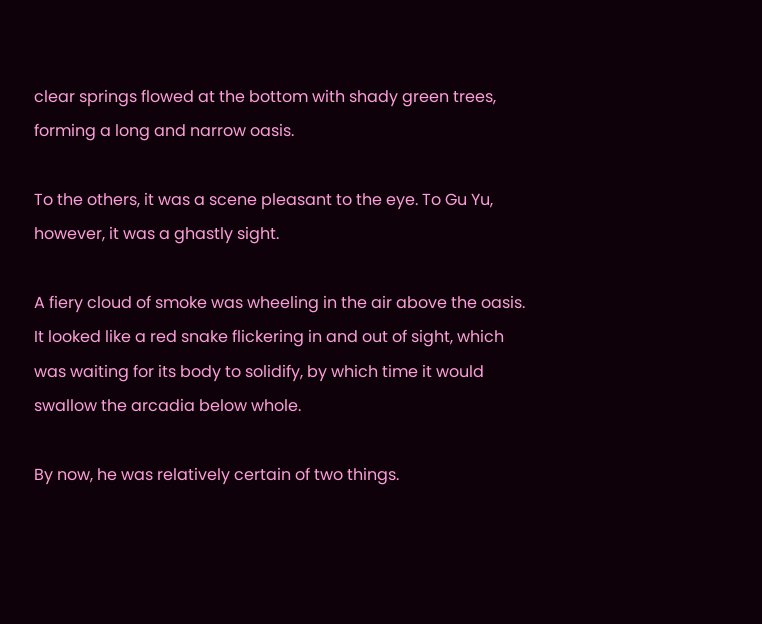clear springs flowed at the bottom with shady green trees, forming a long and narrow oasis.

To the others, it was a scene pleasant to the eye. To Gu Yu, however, it was a ghastly sight.

A fiery cloud of smoke was wheeling in the air above the oasis. It looked like a red snake flickering in and out of sight, which was waiting for its body to solidify, by which time it would swallow the arcadia below whole.

By now, he was relatively certain of two things.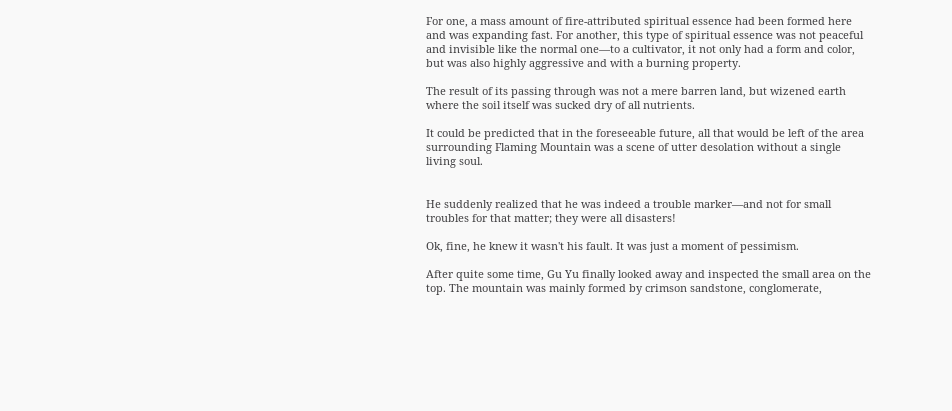For one, a mass amount of fire-attributed spiritual essence had been formed here and was expanding fast. For another, this type of spiritual essence was not peaceful and invisible like the normal one—to a cultivator, it not only had a form and color, but was also highly aggressive and with a burning property.

The result of its passing through was not a mere barren land, but wizened earth where the soil itself was sucked dry of all nutrients.

It could be predicted that in the foreseeable future, all that would be left of the area surrounding Flaming Mountain was a scene of utter desolation without a single living soul.


He suddenly realized that he was indeed a trouble marker—and not for small troubles for that matter; they were all disasters!

Ok, fine, he knew it wasn't his fault. It was just a moment of pessimism.

After quite some time, Gu Yu finally looked away and inspected the small area on the top. The mountain was mainly formed by crimson sandstone, conglomerate,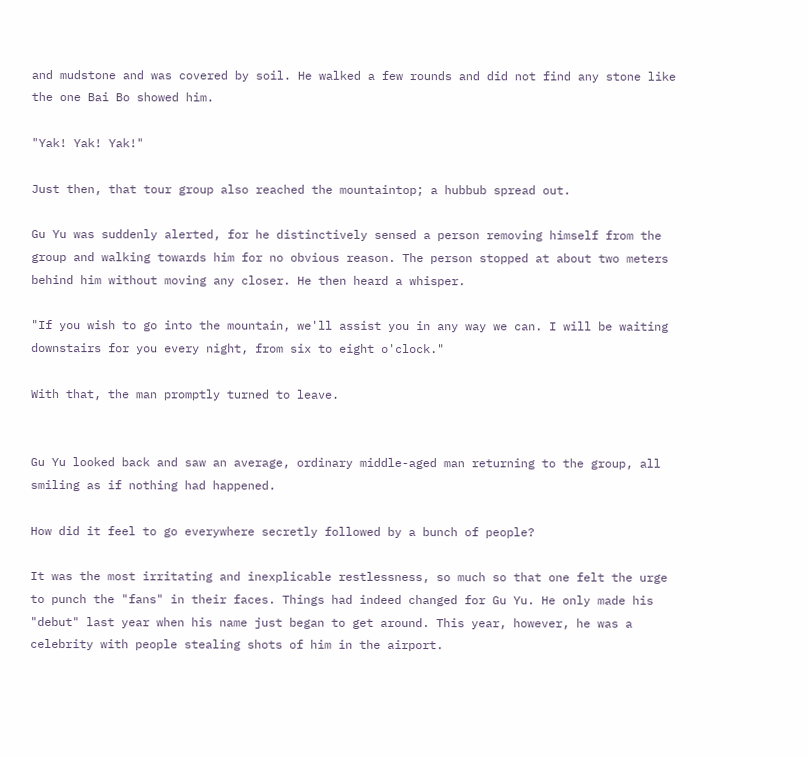and mudstone and was covered by soil. He walked a few rounds and did not find any stone like the one Bai Bo showed him.

"Yak! Yak! Yak!"

Just then, that tour group also reached the mountaintop; a hubbub spread out.

Gu Yu was suddenly alerted, for he distinctively sensed a person removing himself from the group and walking towards him for no obvious reason. The person stopped at about two meters behind him without moving any closer. He then heard a whisper.

"If you wish to go into the mountain, we'll assist you in any way we can. I will be waiting downstairs for you every night, from six to eight o'clock."

With that, the man promptly turned to leave.


Gu Yu looked back and saw an average, ordinary middle-aged man returning to the group, all smiling as if nothing had happened.

How did it feel to go everywhere secretly followed by a bunch of people?

It was the most irritating and inexplicable restlessness, so much so that one felt the urge to punch the "fans" in their faces. Things had indeed changed for Gu Yu. He only made his "debut" last year when his name just began to get around. This year, however, he was a celebrity with people stealing shots of him in the airport.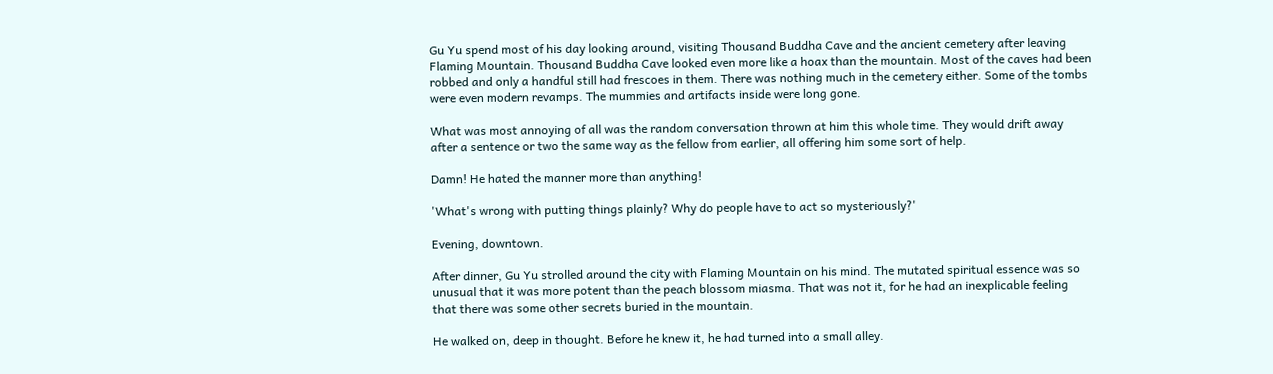Gu Yu spend most of his day looking around, visiting Thousand Buddha Cave and the ancient cemetery after leaving Flaming Mountain. Thousand Buddha Cave looked even more like a hoax than the mountain. Most of the caves had been robbed and only a handful still had frescoes in them. There was nothing much in the cemetery either. Some of the tombs were even modern revamps. The mummies and artifacts inside were long gone.

What was most annoying of all was the random conversation thrown at him this whole time. They would drift away after a sentence or two the same way as the fellow from earlier, all offering him some sort of help.

Damn! He hated the manner more than anything!

'What's wrong with putting things plainly? Why do people have to act so mysteriously?'

Evening, downtown.

After dinner, Gu Yu strolled around the city with Flaming Mountain on his mind. The mutated spiritual essence was so unusual that it was more potent than the peach blossom miasma. That was not it, for he had an inexplicable feeling that there was some other secrets buried in the mountain.

He walked on, deep in thought. Before he knew it, he had turned into a small alley.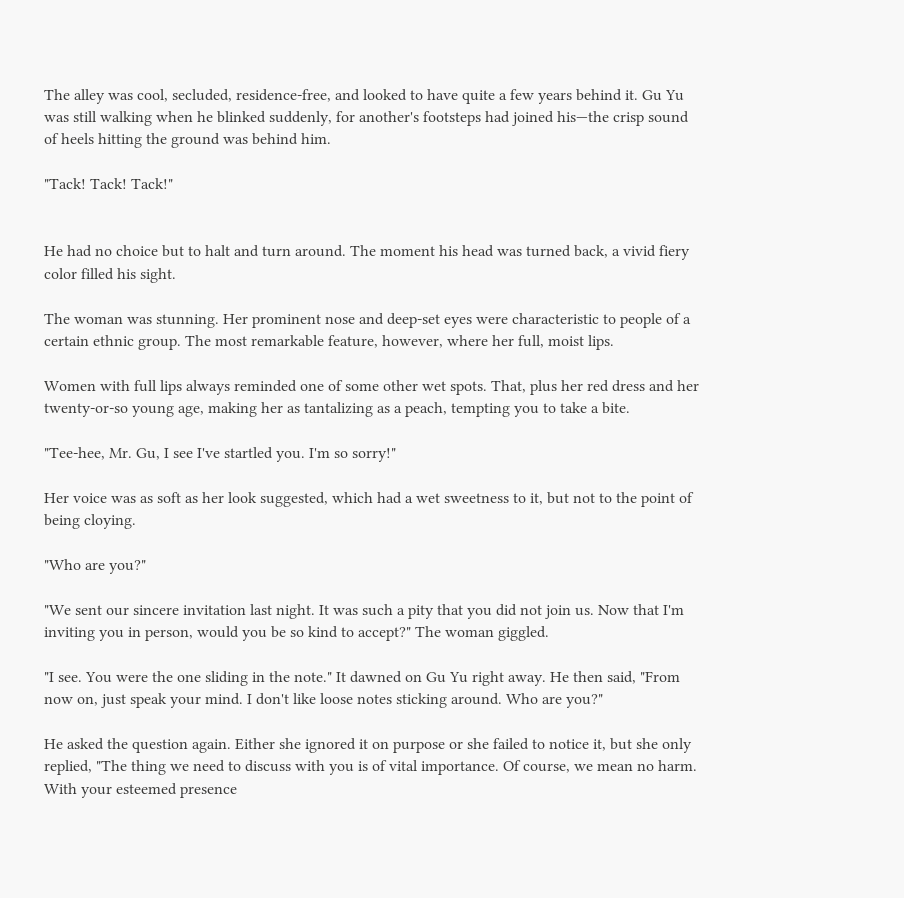The alley was cool, secluded, residence-free, and looked to have quite a few years behind it. Gu Yu was still walking when he blinked suddenly, for another's footsteps had joined his—the crisp sound of heels hitting the ground was behind him.

"Tack! Tack! Tack!"


He had no choice but to halt and turn around. The moment his head was turned back, a vivid fiery color filled his sight.

The woman was stunning. Her prominent nose and deep-set eyes were characteristic to people of a certain ethnic group. The most remarkable feature, however, where her full, moist lips.

Women with full lips always reminded one of some other wet spots. That, plus her red dress and her twenty-or-so young age, making her as tantalizing as a peach, tempting you to take a bite.

"Tee-hee, Mr. Gu, I see I've startled you. I'm so sorry!"

Her voice was as soft as her look suggested, which had a wet sweetness to it, but not to the point of being cloying.

"Who are you?"

"We sent our sincere invitation last night. It was such a pity that you did not join us. Now that I'm inviting you in person, would you be so kind to accept?" The woman giggled.

"I see. You were the one sliding in the note." It dawned on Gu Yu right away. He then said, "From now on, just speak your mind. I don't like loose notes sticking around. Who are you?"

He asked the question again. Either she ignored it on purpose or she failed to notice it, but she only replied, "The thing we need to discuss with you is of vital importance. Of course, we mean no harm. With your esteemed presence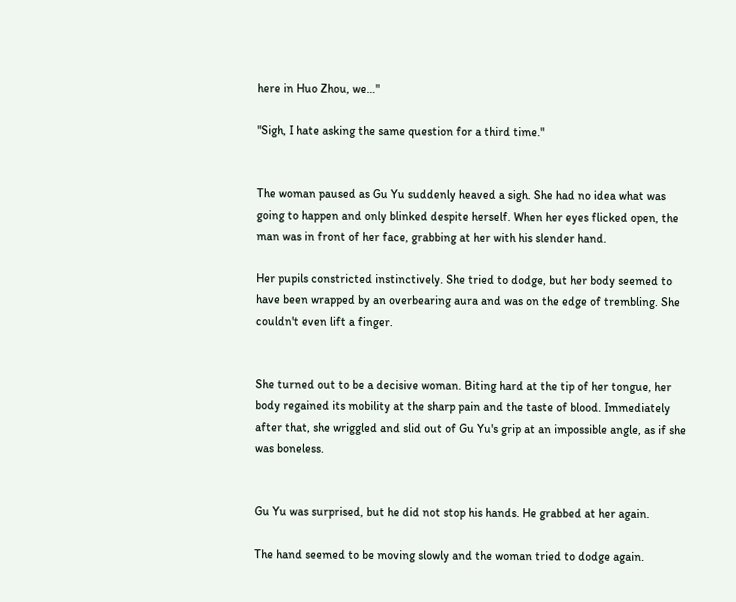here in Huo Zhou, we…"

"Sigh, I hate asking the same question for a third time."


The woman paused as Gu Yu suddenly heaved a sigh. She had no idea what was going to happen and only blinked despite herself. When her eyes flicked open, the man was in front of her face, grabbing at her with his slender hand.

Her pupils constricted instinctively. She tried to dodge, but her body seemed to have been wrapped by an overbearing aura and was on the edge of trembling. She couldn't even lift a finger.


She turned out to be a decisive woman. Biting hard at the tip of her tongue, her body regained its mobility at the sharp pain and the taste of blood. Immediately after that, she wriggled and slid out of Gu Yu's grip at an impossible angle, as if she was boneless.


Gu Yu was surprised, but he did not stop his hands. He grabbed at her again.

The hand seemed to be moving slowly and the woman tried to dodge again.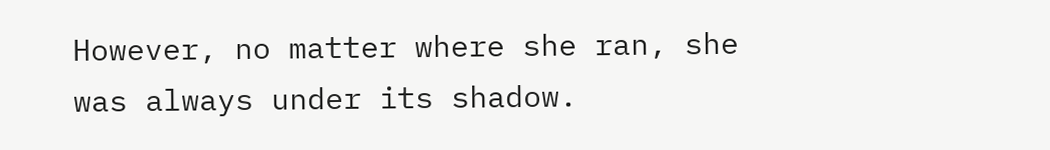However, no matter where she ran, she was always under its shadow.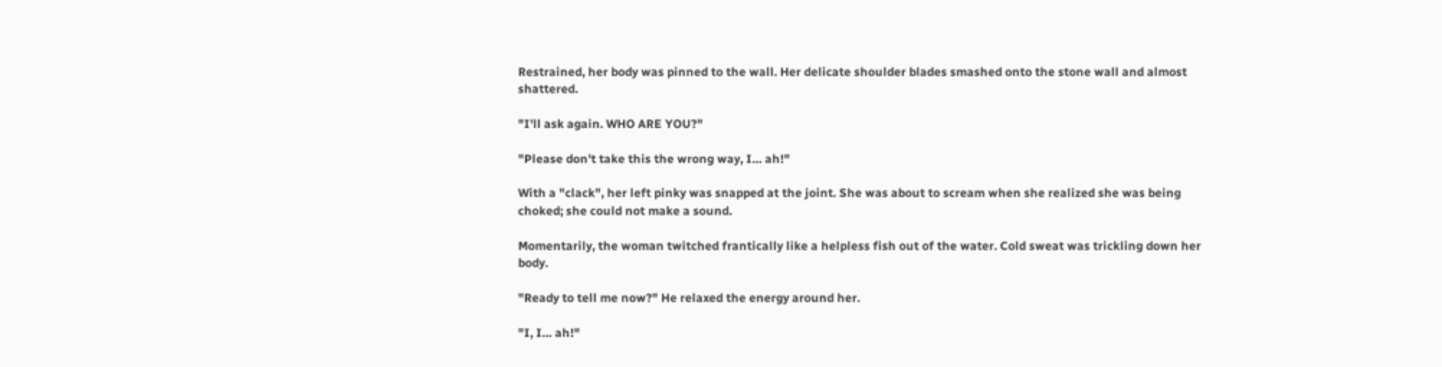Restrained, her body was pinned to the wall. Her delicate shoulder blades smashed onto the stone wall and almost shattered.

"I'll ask again. WHO ARE YOU?"

"Please don't take this the wrong way, I… ah!"

With a "clack", her left pinky was snapped at the joint. She was about to scream when she realized she was being choked; she could not make a sound.

Momentarily, the woman twitched frantically like a helpless fish out of the water. Cold sweat was trickling down her body.

"Ready to tell me now?" He relaxed the energy around her.

"I, I… ah!"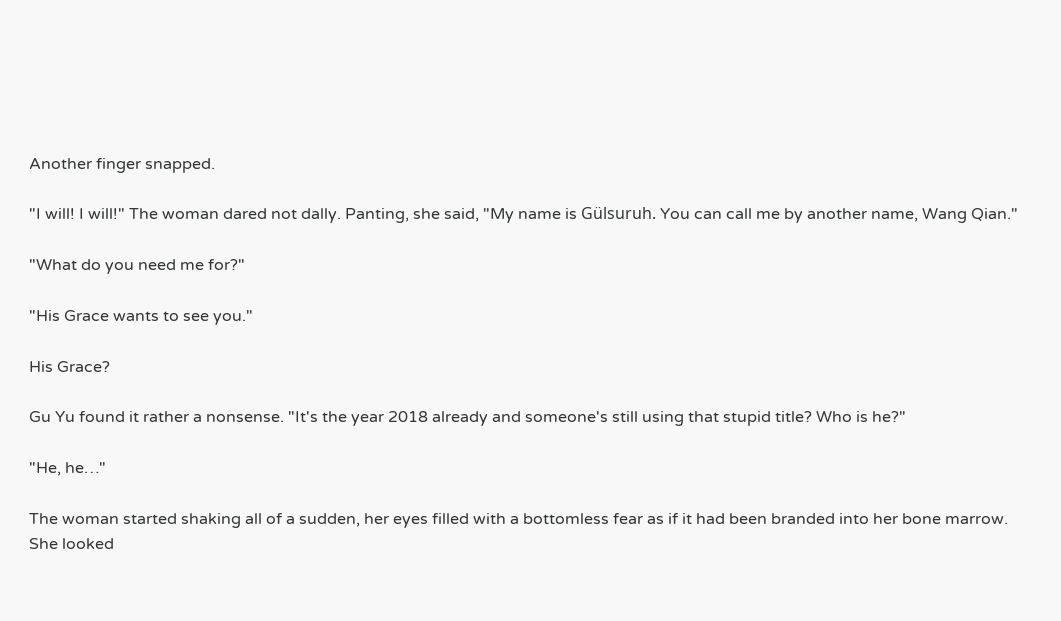Another finger snapped.

"I will! I will!" The woman dared not dally. Panting, she said, "My name is Gülsuruh. You can call me by another name, Wang Qian."

"What do you need me for?"

"His Grace wants to see you."

His Grace?

Gu Yu found it rather a nonsense. "It's the year 2018 already and someone's still using that stupid title? Who is he?"

"He, he…"

The woman started shaking all of a sudden, her eyes filled with a bottomless fear as if it had been branded into her bone marrow. She looked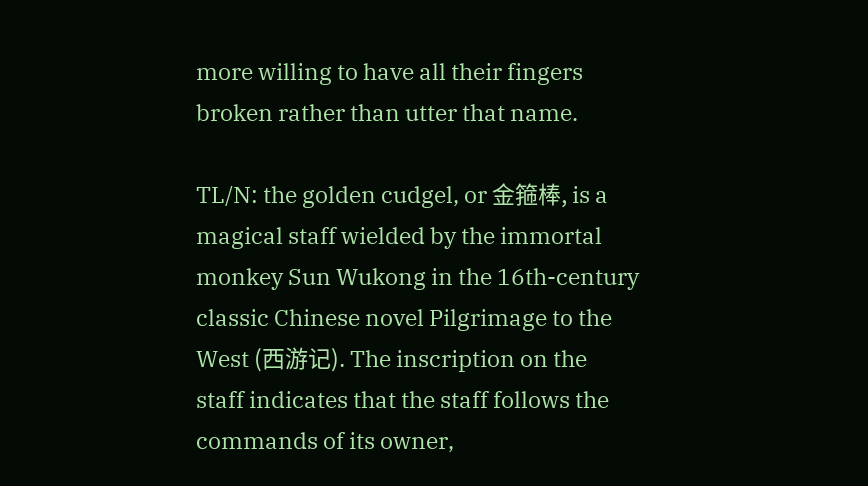more willing to have all their fingers broken rather than utter that name.

TL/N: the golden cudgel, or 金箍棒, is a magical staff wielded by the immortal monkey Sun Wukong in the 16th-century classic Chinese novel Pilgrimage to the West (西游记). The inscription on the staff indicates that the staff follows the commands of its owner,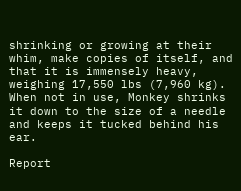shrinking or growing at their whim, make copies of itself, and that it is immensely heavy, weighing 17,550 lbs (7,960 kg). When not in use, Monkey shrinks it down to the size of a needle and keeps it tucked behind his ear.

Report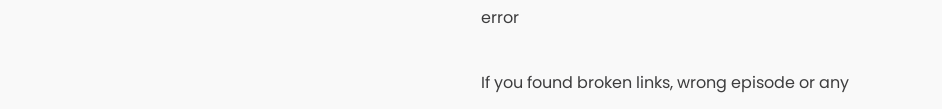error

If you found broken links, wrong episode or any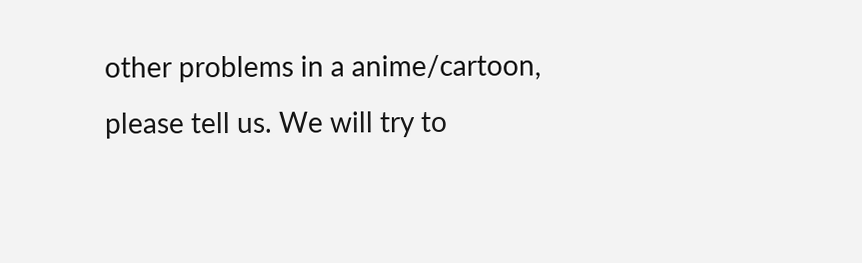other problems in a anime/cartoon, please tell us. We will try to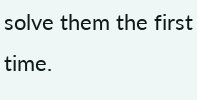solve them the first time.